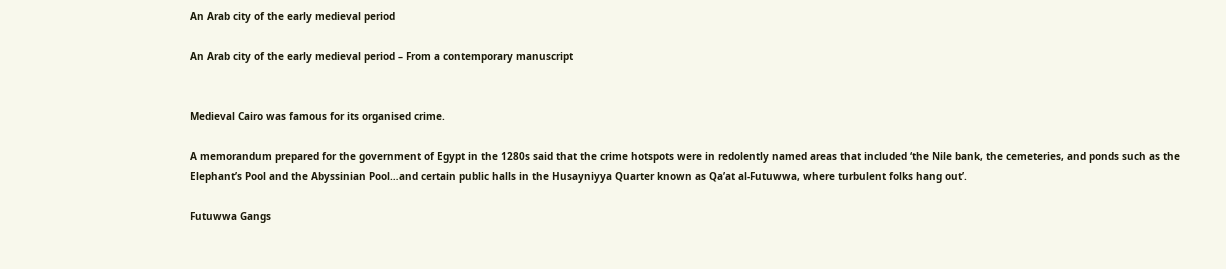An Arab city of the early medieval period

An Arab city of the early medieval period – From a contemporary manuscript


Medieval Cairo was famous for its organised crime.

A memorandum prepared for the government of Egypt in the 1280s said that the crime hotspots were in redolently named areas that included ‘the Nile bank, the cemeteries, and ponds such as the Elephant’s Pool and the Abyssinian Pool…and certain public halls in the Husayniyya Quarter known as Qa’at al-Futuwwa, where turbulent folks hang out’.

Futuwwa Gangs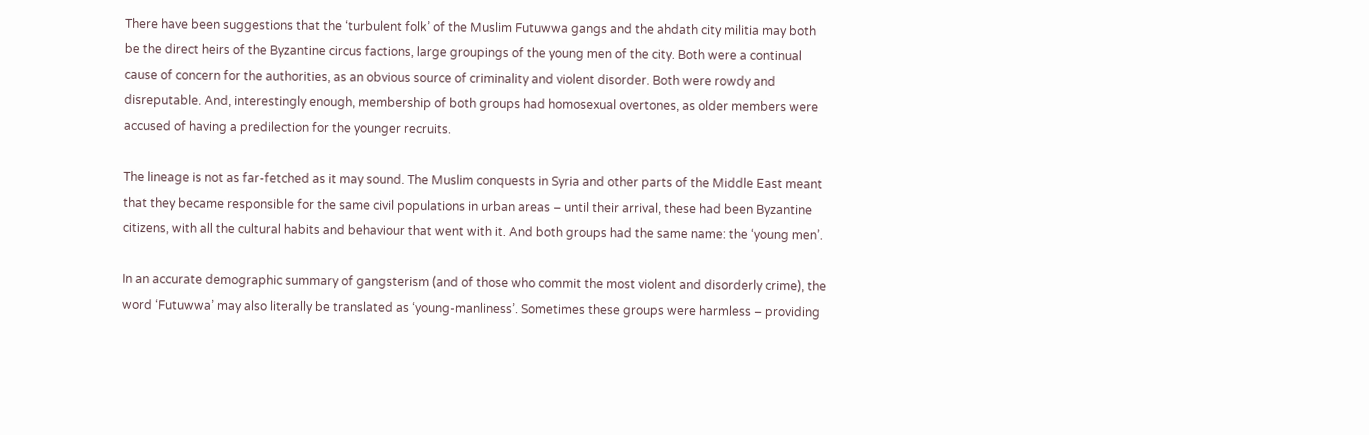There have been suggestions that the ‘turbulent folk’ of the Muslim Futuwwa gangs and the ahdath city militia may both be the direct heirs of the Byzantine circus factions, large groupings of the young men of the city. Both were a continual cause of concern for the authorities, as an obvious source of criminality and violent disorder. Both were rowdy and disreputable. And, interestingly enough, membership of both groups had homosexual overtones, as older members were accused of having a predilection for the younger recruits.

The lineage is not as far-fetched as it may sound. The Muslim conquests in Syria and other parts of the Middle East meant that they became responsible for the same civil populations in urban areas – until their arrival, these had been Byzantine citizens, with all the cultural habits and behaviour that went with it. And both groups had the same name: the ‘young men’.

In an accurate demographic summary of gangsterism (and of those who commit the most violent and disorderly crime), the word ‘Futuwwa’ may also literally be translated as ‘young-manliness’. Sometimes these groups were harmless – providing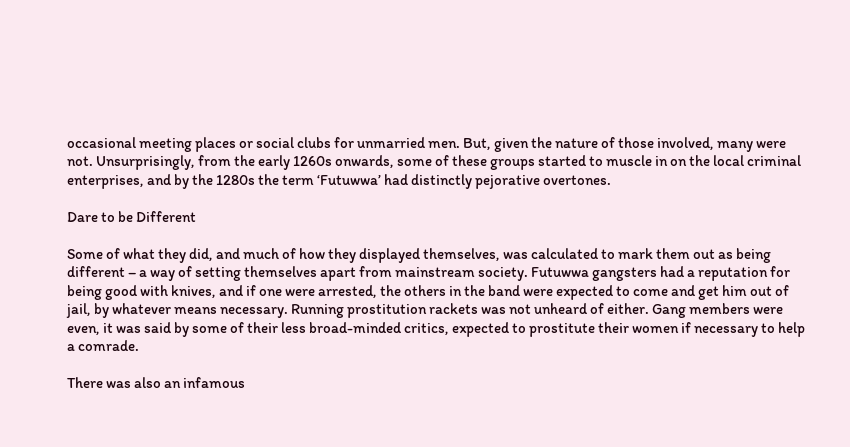occasional meeting places or social clubs for unmarried men. But, given the nature of those involved, many were not. Unsurprisingly, from the early 1260s onwards, some of these groups started to muscle in on the local criminal enterprises, and by the 1280s the term ‘Futuwwa’ had distinctly pejorative overtones.

Dare to be Different

Some of what they did, and much of how they displayed themselves, was calculated to mark them out as being different – a way of setting themselves apart from mainstream society. Futuwwa gangsters had a reputation for being good with knives, and if one were arrested, the others in the band were expected to come and get him out of jail, by whatever means necessary. Running prostitution rackets was not unheard of either. Gang members were even, it was said by some of their less broad-minded critics, expected to prostitute their women if necessary to help a comrade.

There was also an infamous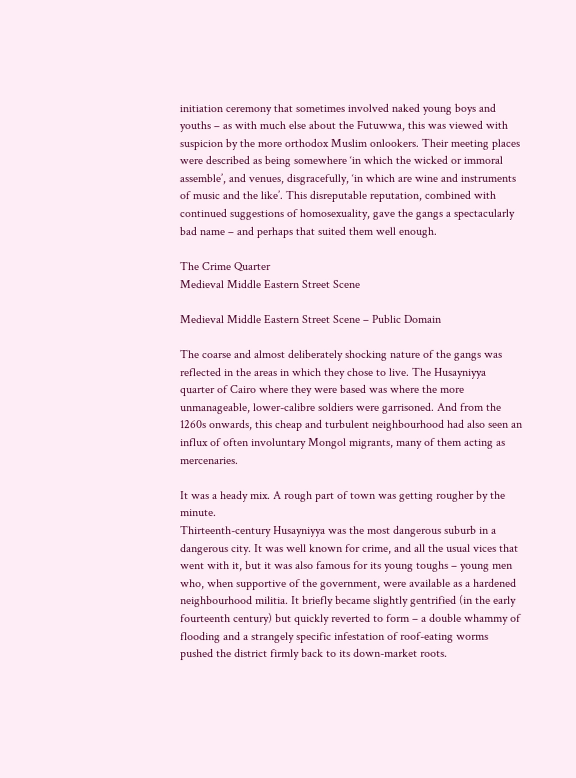initiation ceremony that sometimes involved naked young boys and youths – as with much else about the Futuwwa, this was viewed with suspicion by the more orthodox Muslim onlookers. Their meeting places were described as being somewhere ‘in which the wicked or immoral assemble’, and venues, disgracefully, ‘in which are wine and instruments of music and the like’. This disreputable reputation, combined with continued suggestions of homosexuality, gave the gangs a spectacularly bad name – and perhaps that suited them well enough.

The Crime Quarter
Medieval Middle Eastern Street Scene

Medieval Middle Eastern Street Scene – Public Domain

The coarse and almost deliberately shocking nature of the gangs was reflected in the areas in which they chose to live. The Husayniyya quarter of Cairo where they were based was where the more unmanageable, lower-calibre soldiers were garrisoned. And from the 1260s onwards, this cheap and turbulent neighbourhood had also seen an influx of often involuntary Mongol migrants, many of them acting as mercenaries.

It was a heady mix. A rough part of town was getting rougher by the minute.
Thirteenth-century Husayniyya was the most dangerous suburb in a dangerous city. It was well known for crime, and all the usual vices that went with it, but it was also famous for its young toughs – young men who, when supportive of the government, were available as a hardened neighbourhood militia. It briefly became slightly gentrified (in the early fourteenth century) but quickly reverted to form – a double whammy of flooding and a strangely specific infestation of roof-eating worms pushed the district firmly back to its down-market roots.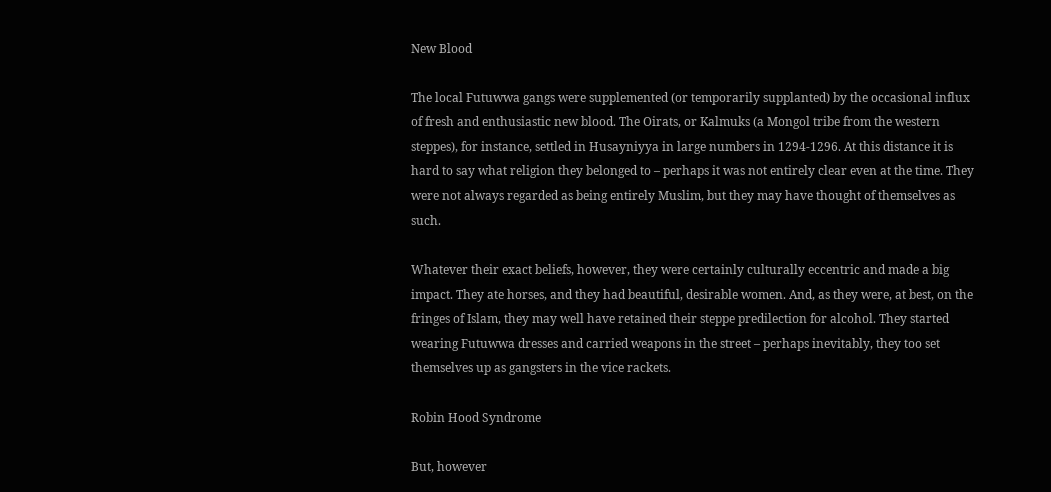New Blood

The local Futuwwa gangs were supplemented (or temporarily supplanted) by the occasional influx of fresh and enthusiastic new blood. The Oirats, or Kalmuks (a Mongol tribe from the western steppes), for instance, settled in Husayniyya in large numbers in 1294-1296. At this distance it is hard to say what religion they belonged to – perhaps it was not entirely clear even at the time. They were not always regarded as being entirely Muslim, but they may have thought of themselves as such.

Whatever their exact beliefs, however, they were certainly culturally eccentric and made a big impact. They ate horses, and they had beautiful, desirable women. And, as they were, at best, on the fringes of Islam, they may well have retained their steppe predilection for alcohol. They started wearing Futuwwa dresses and carried weapons in the street – perhaps inevitably, they too set themselves up as gangsters in the vice rackets.

Robin Hood Syndrome

But, however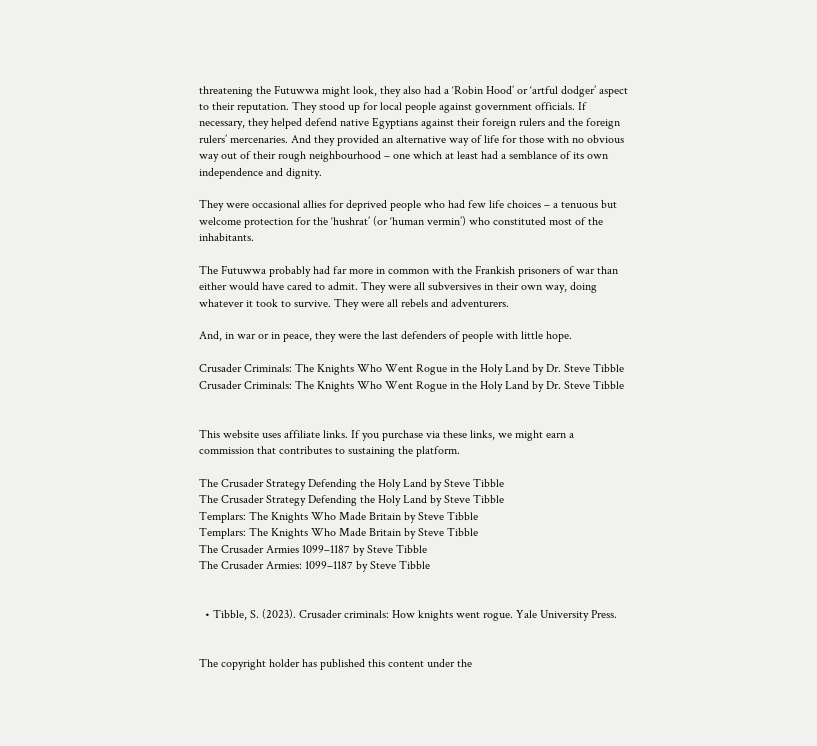threatening the Futuwwa might look, they also had a ‘Robin Hood’ or ‘artful dodger’ aspect to their reputation. They stood up for local people against government officials. If necessary, they helped defend native Egyptians against their foreign rulers and the foreign rulers’ mercenaries. And they provided an alternative way of life for those with no obvious way out of their rough neighbourhood – one which at least had a semblance of its own independence and dignity.

They were occasional allies for deprived people who had few life choices – a tenuous but welcome protection for the ‘hushrat’ (or ‘human vermin’) who constituted most of the inhabitants.

The Futuwwa probably had far more in common with the Frankish prisoners of war than either would have cared to admit. They were all subversives in their own way, doing whatever it took to survive. They were all rebels and adventurers.

And, in war or in peace, they were the last defenders of people with little hope.

Crusader Criminals: The Knights Who Went Rogue in the Holy Land by Dr. Steve Tibble
Crusader Criminals: The Knights Who Went Rogue in the Holy Land by Dr. Steve Tibble


This website uses affiliate links. If you purchase via these links, we might earn a commission that contributes to sustaining the platform.

The Crusader Strategy Defending the Holy Land by Steve Tibble
The Crusader Strategy Defending the Holy Land by Steve Tibble
Templars: The Knights Who Made Britain by Steve Tibble
Templars: The Knights Who Made Britain by Steve Tibble
The Crusader Armies 1099–1187 by Steve Tibble
The Crusader Armies: 1099–1187 by Steve Tibble


  • Tibble, S. (2023). Crusader criminals: How knights went rogue. Yale University Press.


The copyright holder has published this content under the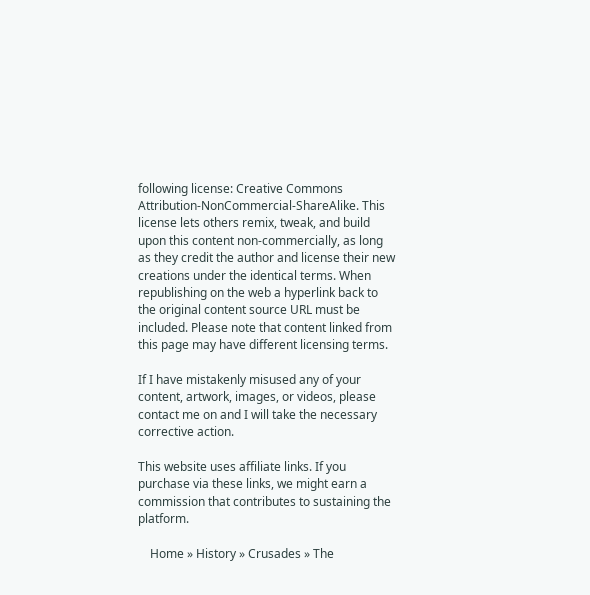following license: Creative Commons Attribution-NonCommercial-ShareAlike. This license lets others remix, tweak, and build upon this content non-commercially, as long as they credit the author and license their new creations under the identical terms. When republishing on the web a hyperlink back to the original content source URL must be included. Please note that content linked from this page may have different licensing terms.

If I have mistakenly misused any of your content, artwork, images, or videos, please contact me on and I will take the necessary corrective action.

This website uses affiliate links. If you purchase via these links, we might earn a commission that contributes to sustaining the platform.

    Home » History » Crusades » The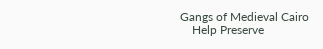Gangs of Medieval Cairo
    Help Preserve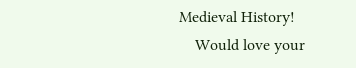Medieval History!
    Would love your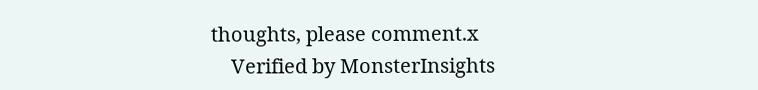thoughts, please comment.x
    Verified by MonsterInsights